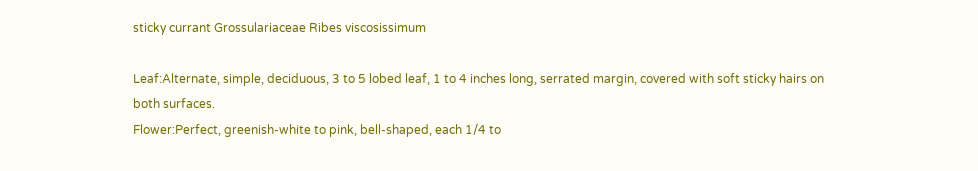sticky currant Grossulariaceae Ribes viscosissimum

Leaf:Alternate, simple, deciduous, 3 to 5 lobed leaf, 1 to 4 inches long, serrated margin, covered with soft sticky hairs on both surfaces.
Flower:Perfect, greenish-white to pink, bell-shaped, each 1/4 to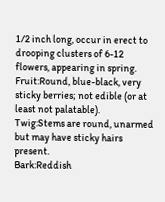1/2 inch long, occur in erect to drooping clusters of 6-12 flowers, appearing in spring.
Fruit:Round, blue-black, very sticky berries; not edible (or at least not palatable).
Twig:Stems are round, unarmed but may have sticky hairs present.
Bark:Reddish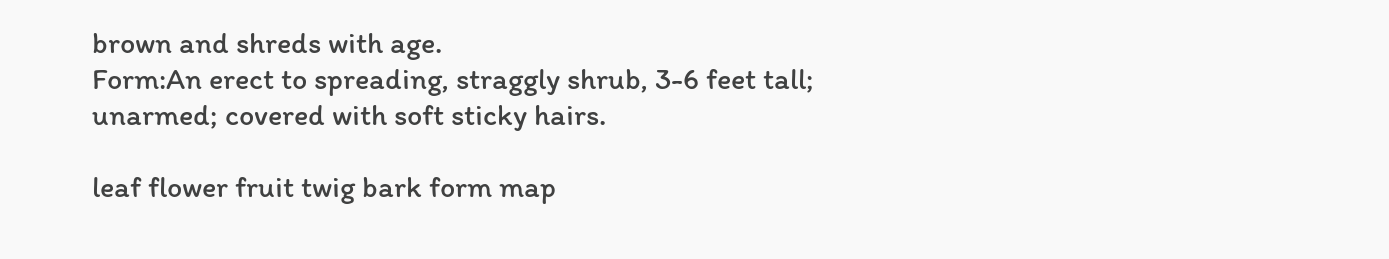brown and shreds with age.
Form:An erect to spreading, straggly shrub, 3-6 feet tall; unarmed; covered with soft sticky hairs.

leaf flower fruit twig bark form map